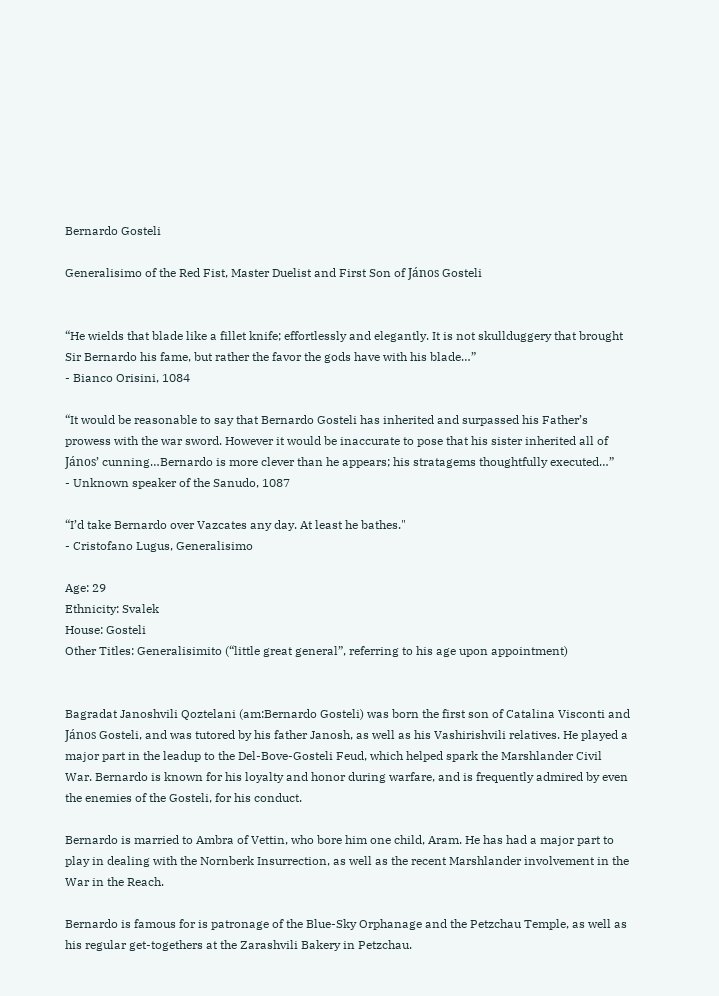Bernardo Gosteli

Generalisimo of the Red Fist, Master Duelist and First Son of János Gosteli


“He wields that blade like a fillet knife; effortlessly and elegantly. It is not skullduggery that brought Sir Bernardo his fame, but rather the favor the gods have with his blade…”
- Bianco Orisini, 1084

“It would be reasonable to say that Bernardo Gosteli has inherited and surpassed his Father’s prowess with the war sword. However it would be inaccurate to pose that his sister inherited all of János’ cunning…Bernardo is more clever than he appears; his stratagems thoughtfully executed…”
- Unknown speaker of the Sanudo, 1087

“I’d take Bernardo over Vazcates any day. At least he bathes."
- Cristofano Lugus, Generalisimo

Age: 29
Ethnicity: Svalek
House: Gosteli
Other Titles: Generalisimito (“little great general”, referring to his age upon appointment)


Bagradat Janoshvili Qoztelani (am:Bernardo Gosteli) was born the first son of Catalina Visconti and János Gosteli, and was tutored by his father Janosh, as well as his Vashirishvili relatives. He played a major part in the leadup to the Del-Bove-Gosteli Feud, which helped spark the Marshlander Civil War. Bernardo is known for his loyalty and honor during warfare, and is frequently admired by even the enemies of the Gosteli, for his conduct.

Bernardo is married to Ambra of Vettin, who bore him one child, Aram. He has had a major part to play in dealing with the Nornberk Insurrection, as well as the recent Marshlander involvement in the War in the Reach.

Bernardo is famous for is patronage of the Blue-Sky Orphanage and the Petzchau Temple, as well as his regular get-togethers at the Zarashvili Bakery in Petzchau.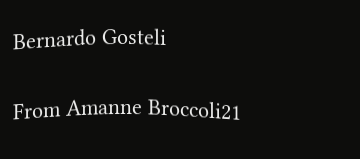Bernardo Gosteli

From Amanne Broccoli21